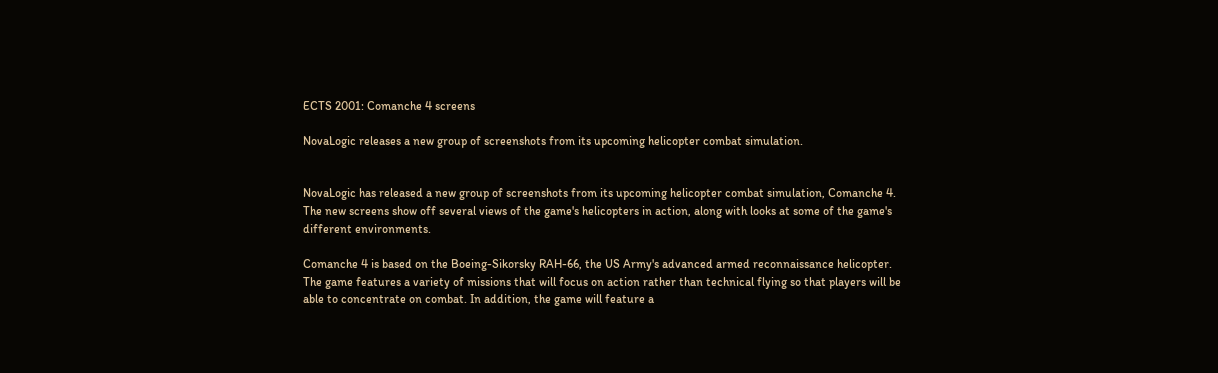ECTS 2001: Comanche 4 screens

NovaLogic releases a new group of screenshots from its upcoming helicopter combat simulation.


NovaLogic has released a new group of screenshots from its upcoming helicopter combat simulation, Comanche 4. The new screens show off several views of the game's helicopters in action, along with looks at some of the game's different environments.

Comanche 4 is based on the Boeing-Sikorsky RAH-66, the US Army's advanced armed reconnaissance helicopter. The game features a variety of missions that will focus on action rather than technical flying so that players will be able to concentrate on combat. In addition, the game will feature a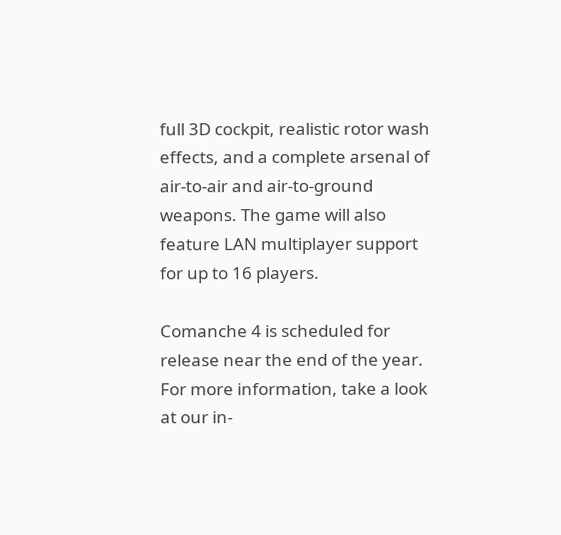full 3D cockpit, realistic rotor wash effects, and a complete arsenal of air-to-air and air-to-ground weapons. The game will also feature LAN multiplayer support for up to 16 players.

Comanche 4 is scheduled for release near the end of the year. For more information, take a look at our in-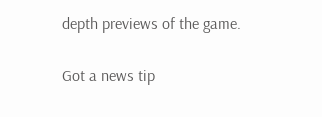depth previews of the game.

Got a news tip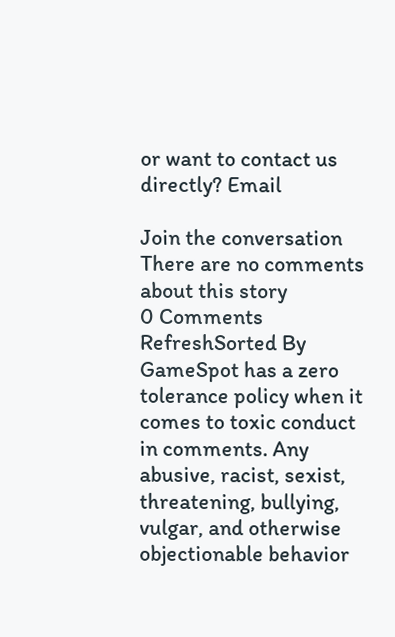or want to contact us directly? Email

Join the conversation
There are no comments about this story
0 Comments  RefreshSorted By
GameSpot has a zero tolerance policy when it comes to toxic conduct in comments. Any abusive, racist, sexist, threatening, bullying, vulgar, and otherwise objectionable behavior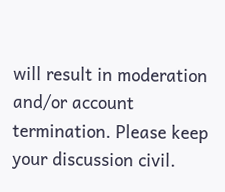will result in moderation and/or account termination. Please keep your discussion civil.